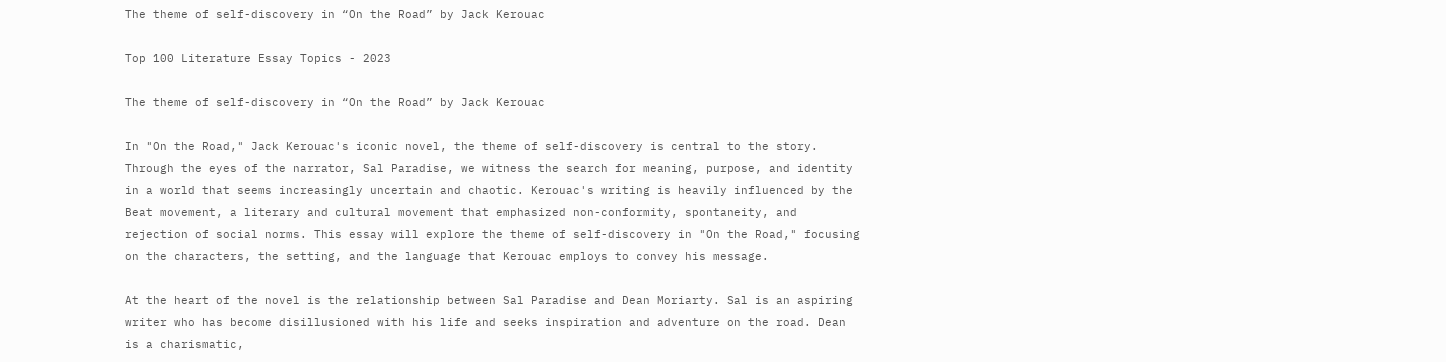The theme of self-discovery in “On the Road” by Jack Kerouac

Top 100 Literature Essay Topics - 2023

The theme of self-discovery in “On the Road” by Jack Kerouac

In "On the Road," Jack Kerouac's iconic novel, the theme of self-discovery is central to the story. Through the eyes of the narrator, Sal Paradise, we witness the search for meaning, purpose, and identity in a world that seems increasingly uncertain and chaotic. Kerouac's writing is heavily influenced by the Beat movement, a literary and cultural movement that emphasized non-conformity, spontaneity, and rejection of social norms. This essay will explore the theme of self-discovery in "On the Road," focusing on the characters, the setting, and the language that Kerouac employs to convey his message.

At the heart of the novel is the relationship between Sal Paradise and Dean Moriarty. Sal is an aspiring writer who has become disillusioned with his life and seeks inspiration and adventure on the road. Dean is a charismatic,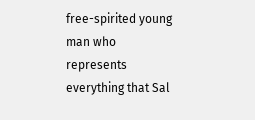free-spirited young man who represents everything that Sal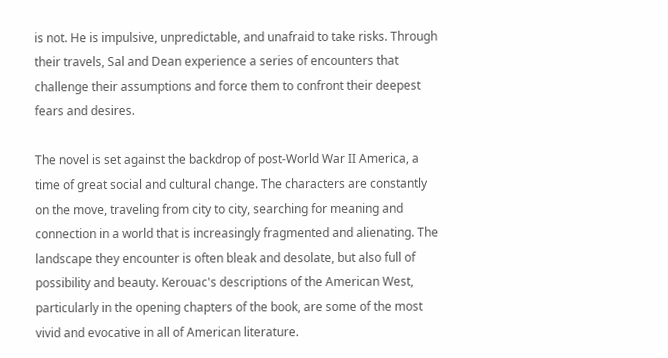is not. He is impulsive, unpredictable, and unafraid to take risks. Through their travels, Sal and Dean experience a series of encounters that challenge their assumptions and force them to confront their deepest fears and desires.

The novel is set against the backdrop of post-World War II America, a time of great social and cultural change. The characters are constantly on the move, traveling from city to city, searching for meaning and connection in a world that is increasingly fragmented and alienating. The landscape they encounter is often bleak and desolate, but also full of possibility and beauty. Kerouac's descriptions of the American West, particularly in the opening chapters of the book, are some of the most vivid and evocative in all of American literature.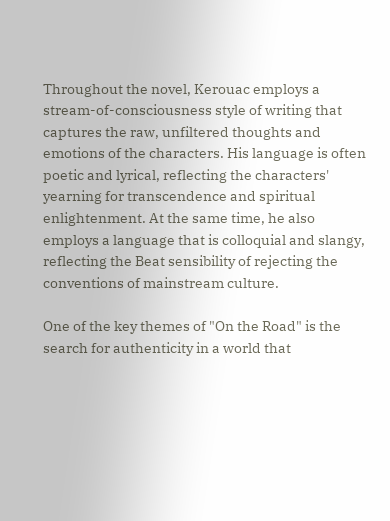Throughout the novel, Kerouac employs a stream-of-consciousness style of writing that captures the raw, unfiltered thoughts and emotions of the characters. His language is often poetic and lyrical, reflecting the characters' yearning for transcendence and spiritual enlightenment. At the same time, he also employs a language that is colloquial and slangy, reflecting the Beat sensibility of rejecting the conventions of mainstream culture.

One of the key themes of "On the Road" is the search for authenticity in a world that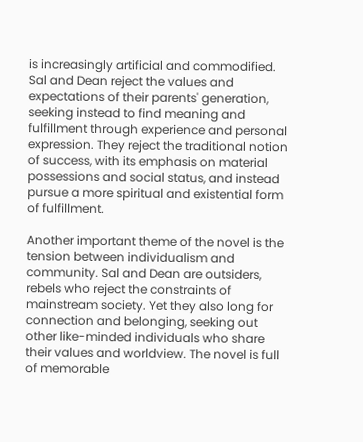is increasingly artificial and commodified. Sal and Dean reject the values and expectations of their parents' generation, seeking instead to find meaning and fulfillment through experience and personal expression. They reject the traditional notion of success, with its emphasis on material possessions and social status, and instead pursue a more spiritual and existential form of fulfillment.

Another important theme of the novel is the tension between individualism and community. Sal and Dean are outsiders, rebels who reject the constraints of mainstream society. Yet they also long for connection and belonging, seeking out other like-minded individuals who share their values and worldview. The novel is full of memorable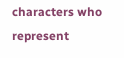characters who represent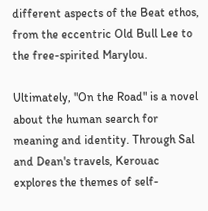different aspects of the Beat ethos, from the eccentric Old Bull Lee to the free-spirited Marylou.

Ultimately, "On the Road" is a novel about the human search for meaning and identity. Through Sal and Dean's travels, Kerouac explores the themes of self-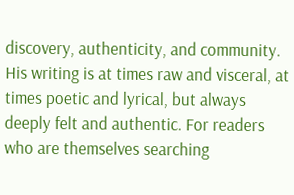discovery, authenticity, and community. His writing is at times raw and visceral, at times poetic and lyrical, but always deeply felt and authentic. For readers who are themselves searching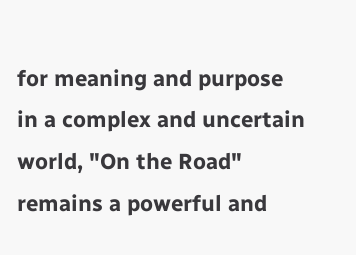for meaning and purpose in a complex and uncertain world, "On the Road" remains a powerful and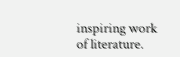inspiring work of literature.